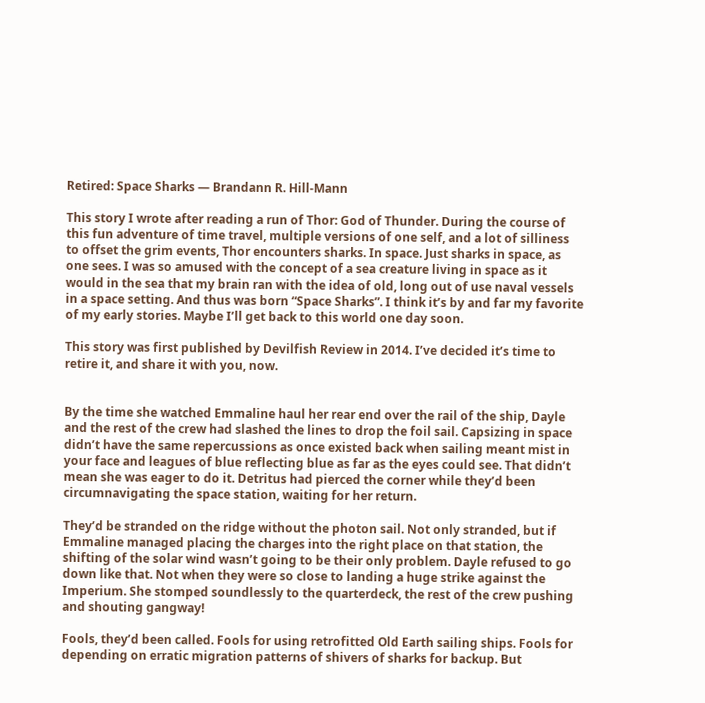Retired: Space Sharks — Brandann R. Hill-Mann

This story I wrote after reading a run of Thor: God of Thunder. During the course of this fun adventure of time travel, multiple versions of one self, and a lot of silliness to offset the grim events, Thor encounters sharks. In space. Just sharks in space, as one sees. I was so amused with the concept of a sea creature living in space as it would in the sea that my brain ran with the idea of old, long out of use naval vessels in a space setting. And thus was born “Space Sharks”. I think it’s by and far my favorite of my early stories. Maybe I’ll get back to this world one day soon.

This story was first published by Devilfish Review in 2014. I’ve decided it’s time to retire it, and share it with you, now.


By the time she watched Emmaline haul her rear end over the rail of the ship, Dayle and the rest of the crew had slashed the lines to drop the foil sail. Capsizing in space didn’t have the same repercussions as once existed back when sailing meant mist in your face and leagues of blue reflecting blue as far as the eyes could see. That didn’t mean she was eager to do it. Detritus had pierced the corner while they’d been circumnavigating the space station, waiting for her return.

They’d be stranded on the ridge without the photon sail. Not only stranded, but if Emmaline managed placing the charges into the right place on that station, the shifting of the solar wind wasn’t going to be their only problem. Dayle refused to go down like that. Not when they were so close to landing a huge strike against the Imperium. She stomped soundlessly to the quarterdeck, the rest of the crew pushing and shouting gangway!

Fools, they’d been called. Fools for using retrofitted Old Earth sailing ships. Fools for depending on erratic migration patterns of shivers of sharks for backup. But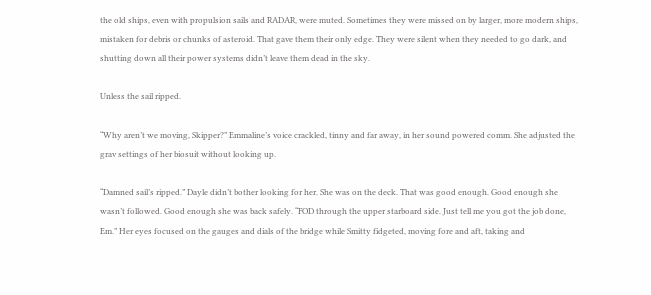the old ships, even with propulsion sails and RADAR, were muted. Sometimes they were missed on by larger, more modern ships, mistaken for debris or chunks of asteroid. That gave them their only edge. They were silent when they needed to go dark, and shutting down all their power systems didn’t leave them dead in the sky.

Unless the sail ripped.

“Why aren’t we moving, Skipper?” Emmaline’s voice crackled, tinny and far away, in her sound powered comm. She adjusted the grav settings of her biosuit without looking up.

“Damned sail’s ripped.” Dayle didn’t bother looking for her. She was on the deck. That was good enough. Good enough she wasn’t followed. Good enough she was back safely. “FOD through the upper starboard side. Just tell me you got the job done, Em.” Her eyes focused on the gauges and dials of the bridge while Smitty fidgeted, moving fore and aft, taking and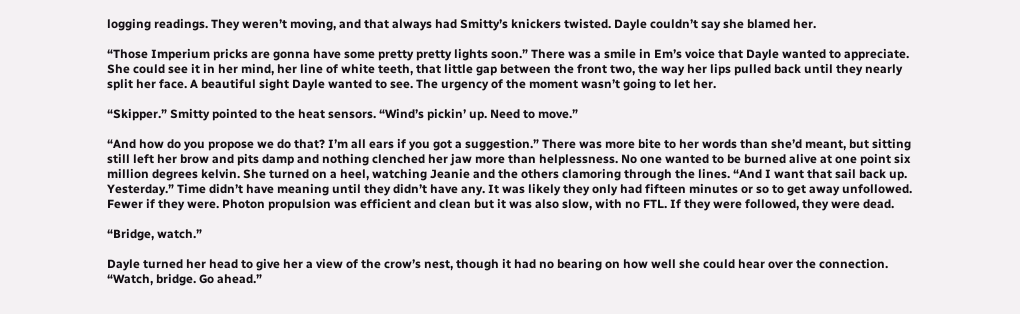logging readings. They weren’t moving, and that always had Smitty’s knickers twisted. Dayle couldn’t say she blamed her.

“Those Imperium pricks are gonna have some pretty pretty lights soon.” There was a smile in Em’s voice that Dayle wanted to appreciate. She could see it in her mind, her line of white teeth, that little gap between the front two, the way her lips pulled back until they nearly split her face. A beautiful sight Dayle wanted to see. The urgency of the moment wasn’t going to let her.

“Skipper.” Smitty pointed to the heat sensors. “Wind’s pickin’ up. Need to move.”

“And how do you propose we do that? I’m all ears if you got a suggestion.” There was more bite to her words than she’d meant, but sitting still left her brow and pits damp and nothing clenched her jaw more than helplessness. No one wanted to be burned alive at one point six million degrees kelvin. She turned on a heel, watching Jeanie and the others clamoring through the lines. “And I want that sail back up. Yesterday.” Time didn’t have meaning until they didn’t have any. It was likely they only had fifteen minutes or so to get away unfollowed. Fewer if they were. Photon propulsion was efficient and clean but it was also slow, with no FTL. If they were followed, they were dead.

“Bridge, watch.”

Dayle turned her head to give her a view of the crow’s nest, though it had no bearing on how well she could hear over the connection. “Watch, bridge. Go ahead.”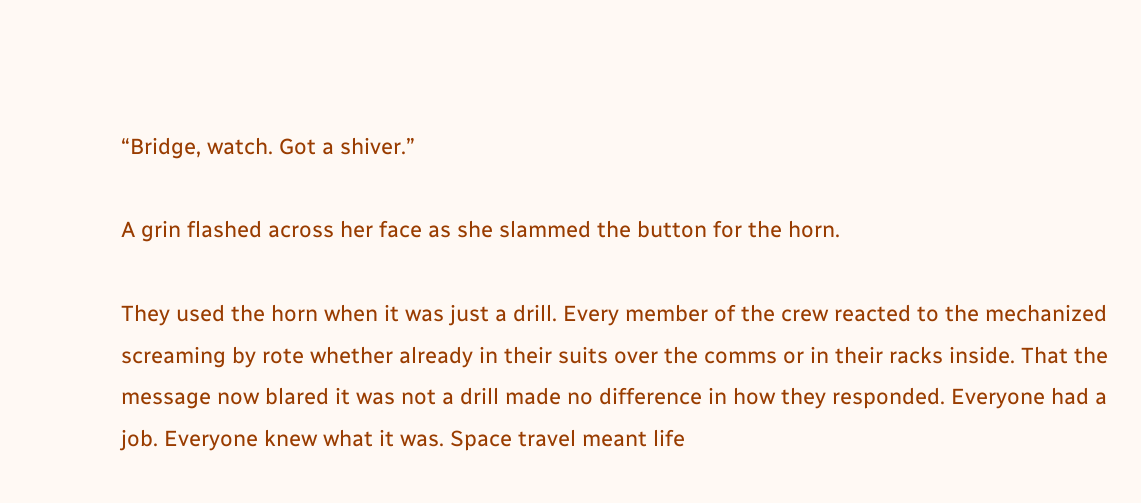“Bridge, watch. Got a shiver.”

A grin flashed across her face as she slammed the button for the horn.

They used the horn when it was just a drill. Every member of the crew reacted to the mechanized screaming by rote whether already in their suits over the comms or in their racks inside. That the message now blared it was not a drill made no difference in how they responded. Everyone had a job. Everyone knew what it was. Space travel meant life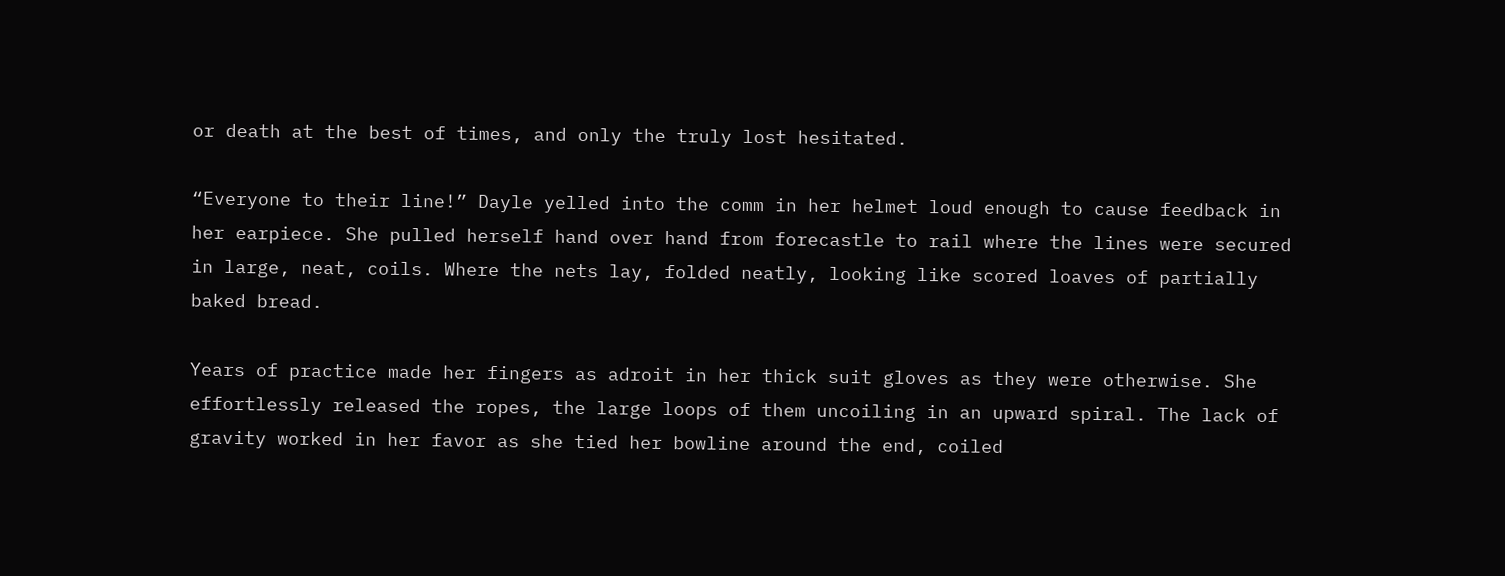or death at the best of times, and only the truly lost hesitated.

“Everyone to their line!” Dayle yelled into the comm in her helmet loud enough to cause feedback in her earpiece. She pulled herself hand over hand from forecastle to rail where the lines were secured in large, neat, coils. Where the nets lay, folded neatly, looking like scored loaves of partially baked bread.

Years of practice made her fingers as adroit in her thick suit gloves as they were otherwise. She effortlessly released the ropes, the large loops of them uncoiling in an upward spiral. The lack of gravity worked in her favor as she tied her bowline around the end, coiled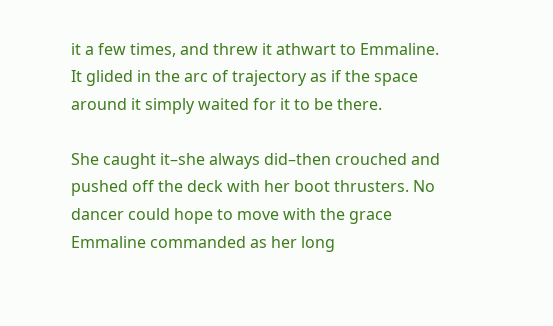it a few times, and threw it athwart to Emmaline. It glided in the arc of trajectory as if the space around it simply waited for it to be there.

She caught it–she always did–then crouched and pushed off the deck with her boot thrusters. No dancer could hope to move with the grace Emmaline commanded as her long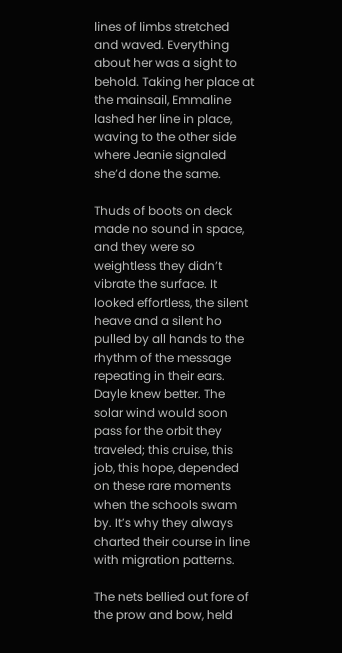lines of limbs stretched and waved. Everything about her was a sight to behold. Taking her place at the mainsail, Emmaline lashed her line in place, waving to the other side where Jeanie signaled she’d done the same.

Thuds of boots on deck made no sound in space, and they were so weightless they didn’t vibrate the surface. It looked effortless, the silent heave and a silent ho pulled by all hands to the rhythm of the message repeating in their ears. Dayle knew better. The solar wind would soon pass for the orbit they traveled; this cruise, this job, this hope, depended on these rare moments when the schools swam by. It’s why they always charted their course in line with migration patterns.

The nets bellied out fore of the prow and bow, held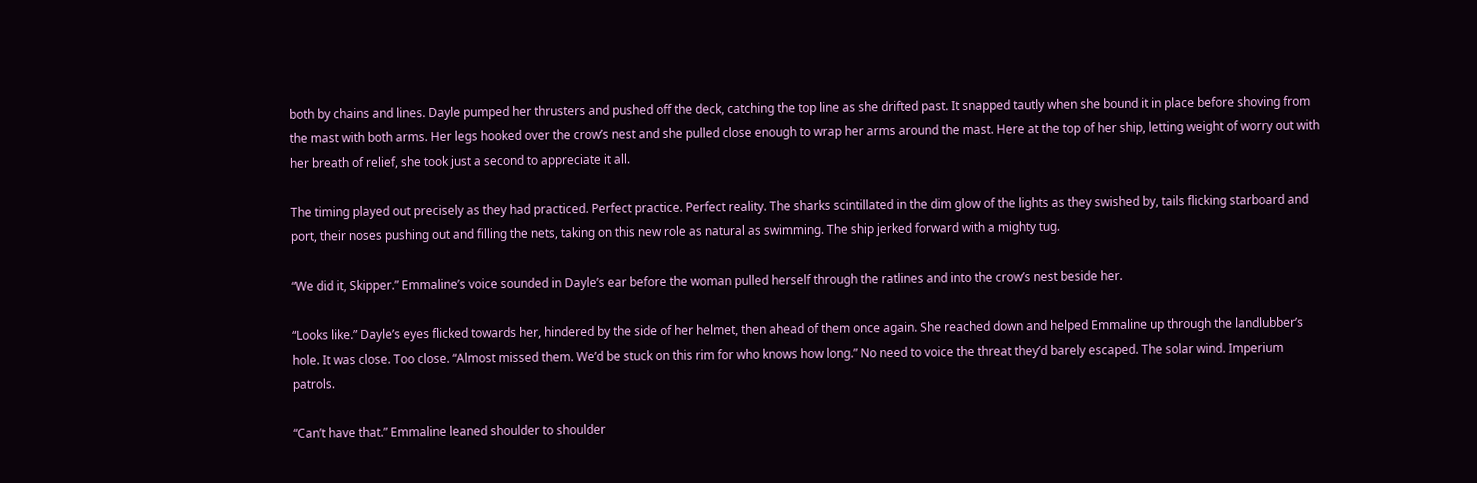both by chains and lines. Dayle pumped her thrusters and pushed off the deck, catching the top line as she drifted past. It snapped tautly when she bound it in place before shoving from the mast with both arms. Her legs hooked over the crow’s nest and she pulled close enough to wrap her arms around the mast. Here at the top of her ship, letting weight of worry out with her breath of relief, she took just a second to appreciate it all.

The timing played out precisely as they had practiced. Perfect practice. Perfect reality. The sharks scintillated in the dim glow of the lights as they swished by, tails flicking starboard and port, their noses pushing out and filling the nets, taking on this new role as natural as swimming. The ship jerked forward with a mighty tug.

“We did it, Skipper.” Emmaline’s voice sounded in Dayle’s ear before the woman pulled herself through the ratlines and into the crow’s nest beside her.

“Looks like.” Dayle’s eyes flicked towards her, hindered by the side of her helmet, then ahead of them once again. She reached down and helped Emmaline up through the landlubber’s hole. It was close. Too close. “Almost missed them. We’d be stuck on this rim for who knows how long.” No need to voice the threat they’d barely escaped. The solar wind. Imperium patrols.

“Can’t have that.” Emmaline leaned shoulder to shoulder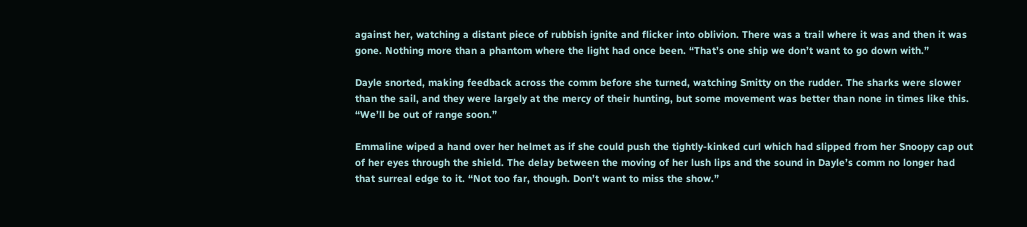against her, watching a distant piece of rubbish ignite and flicker into oblivion. There was a trail where it was and then it was gone. Nothing more than a phantom where the light had once been. “That’s one ship we don’t want to go down with.”

Dayle snorted, making feedback across the comm before she turned, watching Smitty on the rudder. The sharks were slower than the sail, and they were largely at the mercy of their hunting, but some movement was better than none in times like this. “We’ll be out of range soon.”

Emmaline wiped a hand over her helmet as if she could push the tightly-kinked curl which had slipped from her Snoopy cap out of her eyes through the shield. The delay between the moving of her lush lips and the sound in Dayle’s comm no longer had that surreal edge to it. “Not too far, though. Don’t want to miss the show.”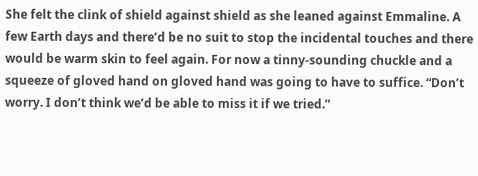She felt the clink of shield against shield as she leaned against Emmaline. A few Earth days and there’d be no suit to stop the incidental touches and there would be warm skin to feel again. For now a tinny-sounding chuckle and a squeeze of gloved hand on gloved hand was going to have to suffice. “Don’t worry. I don’t think we’d be able to miss it if we tried.”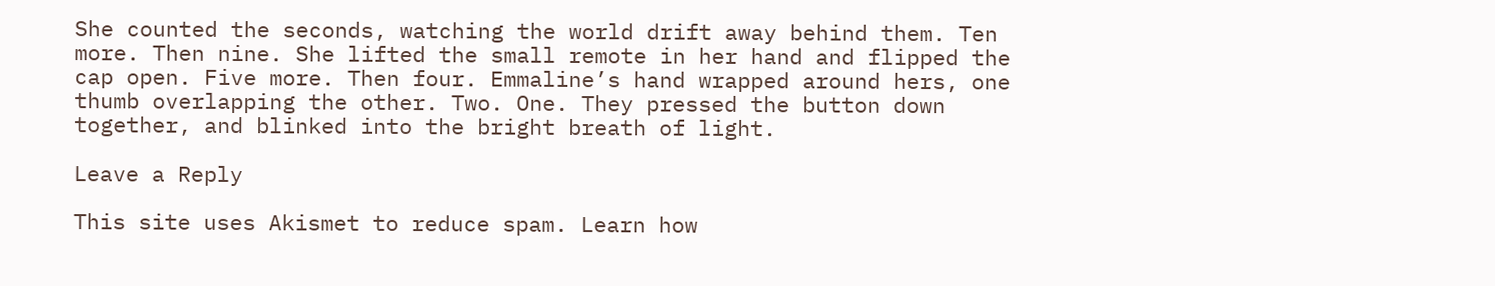She counted the seconds, watching the world drift away behind them. Ten more. Then nine. She lifted the small remote in her hand and flipped the cap open. Five more. Then four. Emmaline’s hand wrapped around hers, one thumb overlapping the other. Two. One. They pressed the button down together, and blinked into the bright breath of light.

Leave a Reply

This site uses Akismet to reduce spam. Learn how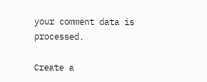your comment data is processed.

Create a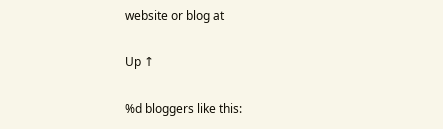website or blog at

Up ↑

%d bloggers like this: